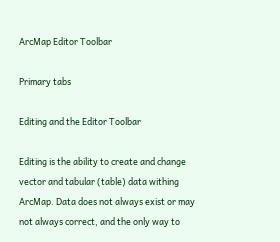ArcMap Editor Toolbar

Primary tabs

Editing and the Editor Toolbar

Editing is the ability to create and change vector and tabular (table) data withing ArcMap. Data does not always exist or may not always correct, and the only way to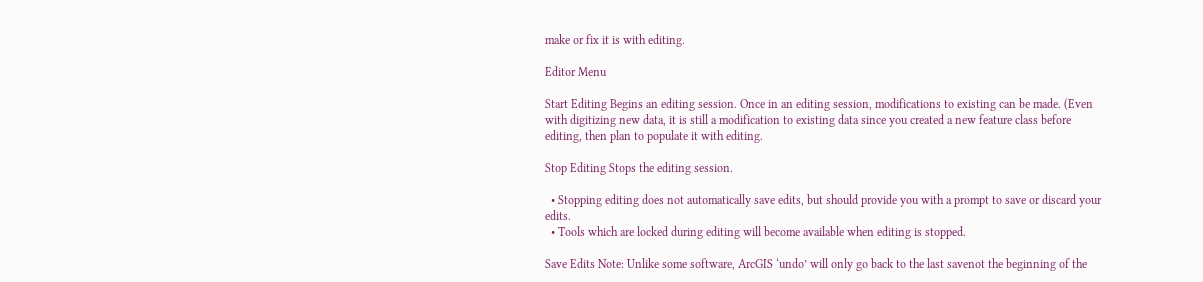make or fix it is with editing.

Editor Menu

Start Editing Begins an editing session. Once in an editing session, modifications to existing can be made. (Even with digitizing new data, it is still a modification to existing data since you created a new feature class before editing, then plan to populate it with editing.

Stop Editing Stops the editing session.

  • Stopping editing does not automatically save edits, but should provide you with a prompt to save or discard your edits.
  • Tools which are locked during editing will become available when editing is stopped.

Save Edits Note: Unlike some software, ArcGIS ‘undo’ will only go back to the last savenot the beginning of the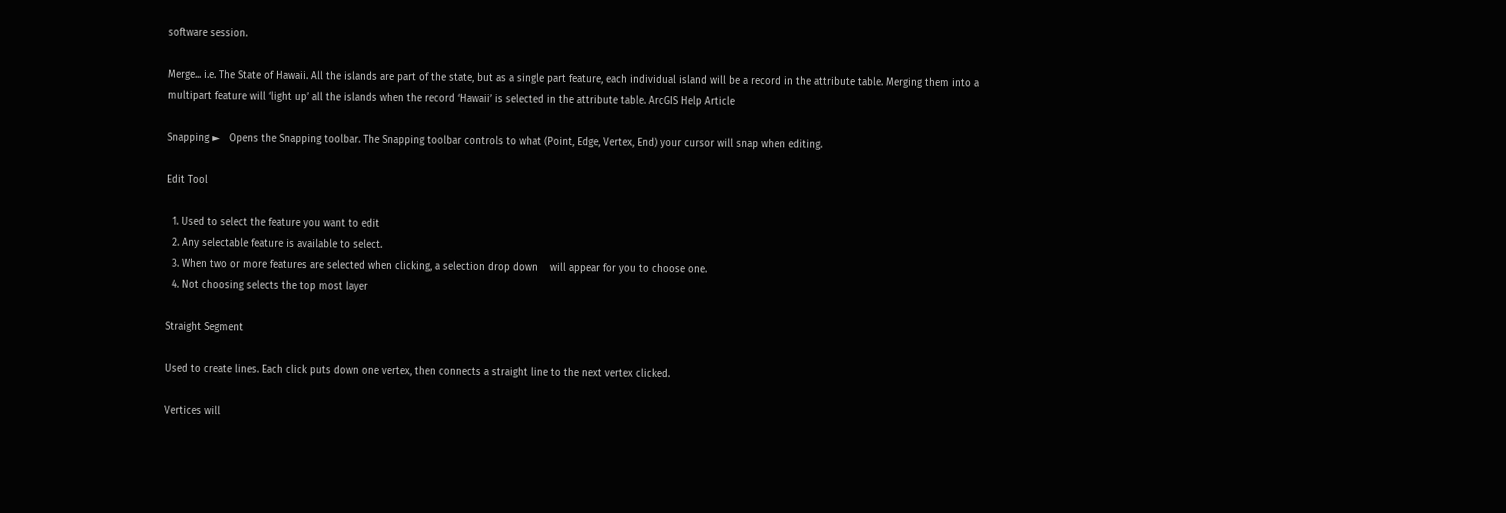software session.

Merge... i.e. The State of Hawaii. All the islands are part of the state, but as a single part feature, each individual island will be a record in the attribute table. Merging them into a multipart feature will ‘light up’ all the islands when the record ‘Hawaii’ is selected in the attribute table. ArcGIS Help Article

Snapping ►   Opens the Snapping toolbar. The Snapping toolbar controls to what (Point, Edge, Vertex, End) your cursor will snap when editing.

Edit Tool

  1. Used to select the feature you want to edit
  2. Any selectable feature is available to select.
  3. When two or more features are selected when clicking, a selection drop down    will appear for you to choose one.
  4. Not choosing selects the top most layer

Straight Segment

Used to create lines. Each click puts down one vertex, then connects a straight line to the next vertex clicked.

Vertices will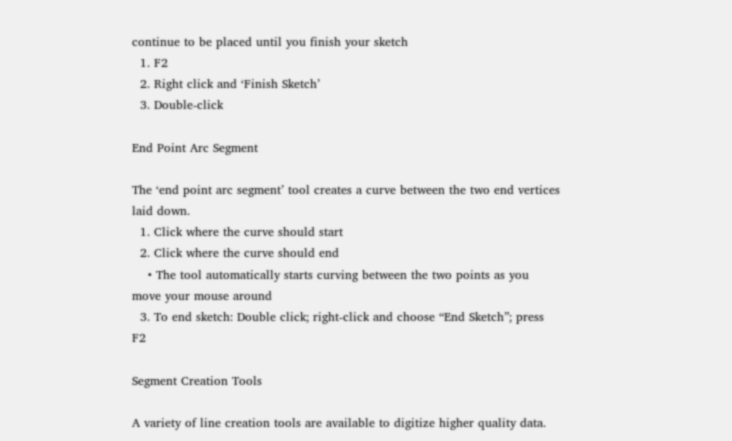continue to be placed until you finish your sketch
  1. F2
  2. Right click and ‘Finish Sketch’
  3. Double-click

End Point Arc Segment

The ‘end point arc segment’ tool creates a curve between the two end vertices laid down.
  1. Click where the curve should start
  2. Click where the curve should end
    • The tool automatically starts curving between the two points as you move your mouse around
  3. To end sketch: Double click; right-click and choose “End Sketch”; press F2

Segment Creation Tools

A variety of line creation tools are available to digitize higher quality data.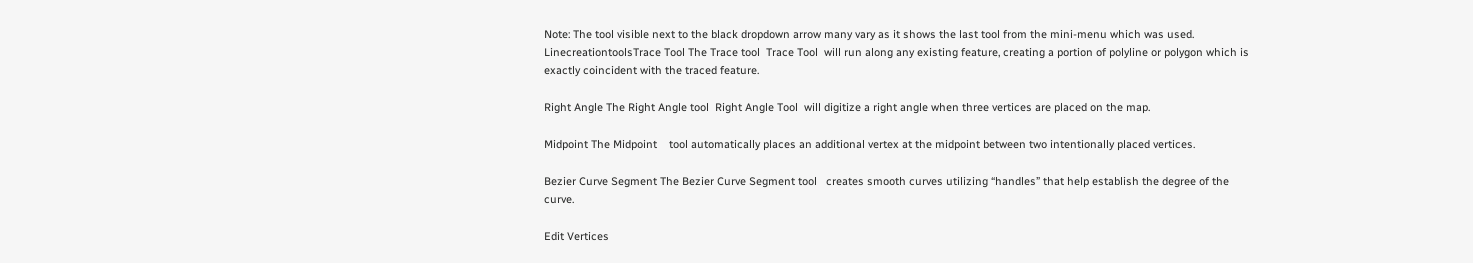Note: The tool visible next to the black dropdown arrow many vary as it shows the last tool from the mini-menu which was used.
LinecreationtoolsTrace Tool The Trace tool  Trace Tool  will run along any existing feature, creating a portion of polyline or polygon which is exactly coincident with the traced feature.

Right Angle The Right Angle tool  Right Angle Tool  will digitize a right angle when three vertices are placed on the map.

Midpoint The Midpoint    tool automatically places an additional vertex at the midpoint between two intentionally placed vertices.

Bezier Curve Segment The Bezier Curve Segment tool   creates smooth curves utilizing “handles” that help establish the degree of the curve.

Edit Vertices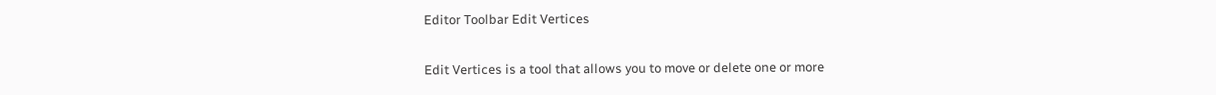Editor Toolbar Edit Vertices

Edit Vertices is a tool that allows you to move or delete one or more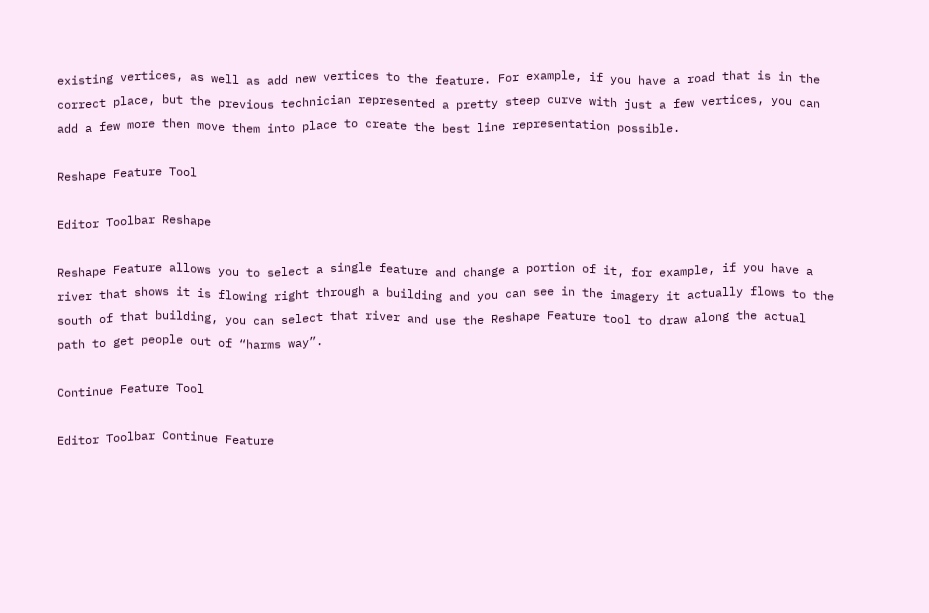existing vertices, as well as add new vertices to the feature. For example, if you have a road that is in the correct place, but the previous technician represented a pretty steep curve with just a few vertices, you can add a few more then move them into place to create the best line representation possible.

Reshape Feature Tool

Editor Toolbar Reshape

Reshape Feature allows you to select a single feature and change a portion of it, for example, if you have a river that shows it is flowing right through a building and you can see in the imagery it actually flows to the south of that building, you can select that river and use the Reshape Feature tool to draw along the actual path to get people out of “harms way”.

Continue Feature Tool

Editor Toolbar Continue Feature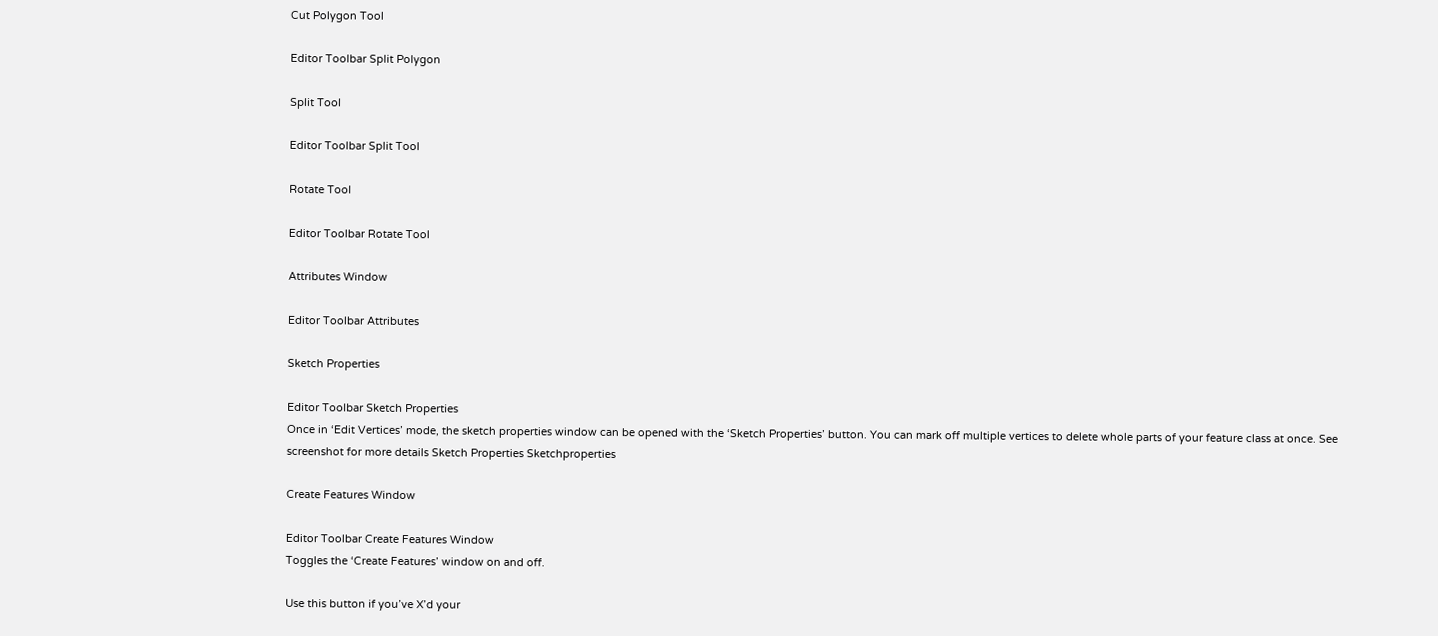Cut Polygon Tool

Editor Toolbar Split Polygon

Split Tool

Editor Toolbar Split Tool

Rotate Tool

Editor Toolbar Rotate Tool

Attributes Window

Editor Toolbar Attributes

Sketch Properties

Editor Toolbar Sketch Properties
Once in ‘Edit Vertices’ mode, the sketch properties window can be opened with the ‘Sketch Properties’ button. You can mark off multiple vertices to delete whole parts of your feature class at once. See screenshot for more details Sketch Properties Sketchproperties

Create Features Window

Editor Toolbar Create Features Window
Toggles the ‘Create Features’ window on and off.

Use this button if you’ve X’d your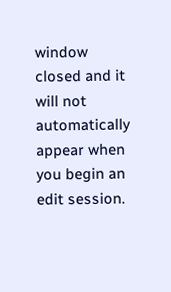window closed and it will not automatically appear when you begin an edit session.